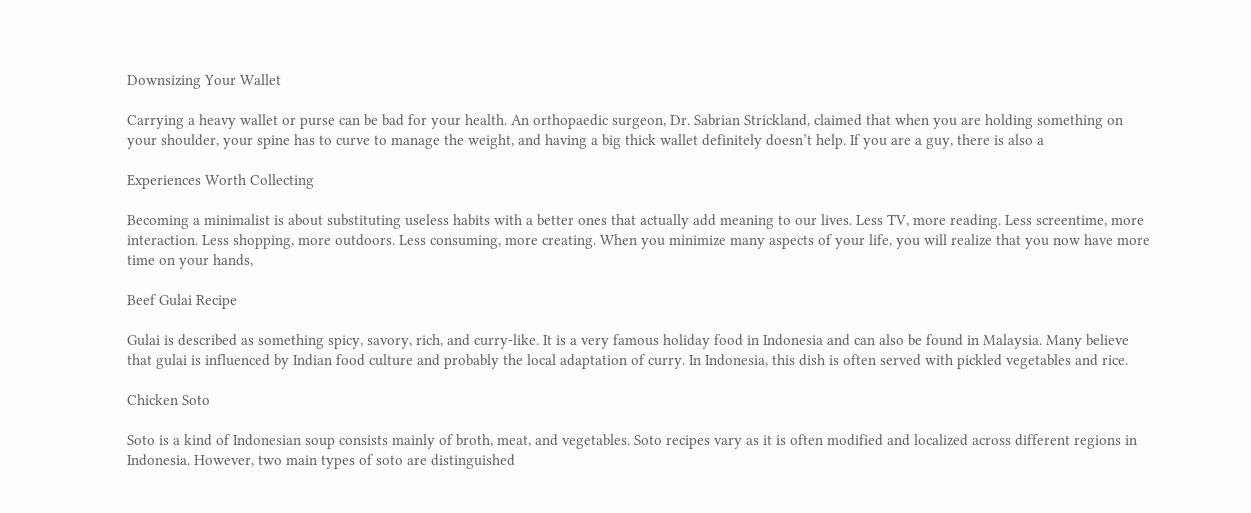Downsizing Your Wallet

Carrying a heavy wallet or purse can be bad for your health. An orthopaedic surgeon, Dr. Sabrian Strickland, claimed that when you are holding something on your shoulder, your spine has to curve to manage the weight, and having a big thick wallet definitely doesn’t help. If you are a guy, there is also a

Experiences Worth Collecting

Becoming a minimalist is about substituting useless habits with a better ones that actually add meaning to our lives. Less TV, more reading. Less screentime, more interaction. Less shopping, more outdoors. Less consuming, more creating. When you minimize many aspects of your life, you will realize that you now have more time on your hands,

Beef Gulai Recipe

Gulai is described as something spicy, savory, rich, and curry-like. It is a very famous holiday food in Indonesia and can also be found in Malaysia. Many believe that gulai is influenced by Indian food culture and probably the local adaptation of curry. In Indonesia, this dish is often served with pickled vegetables and rice.

Chicken Soto

Soto is a kind of Indonesian soup consists mainly of broth, meat, and vegetables. Soto recipes vary as it is often modified and localized across different regions in Indonesia. However, two main types of soto are distinguished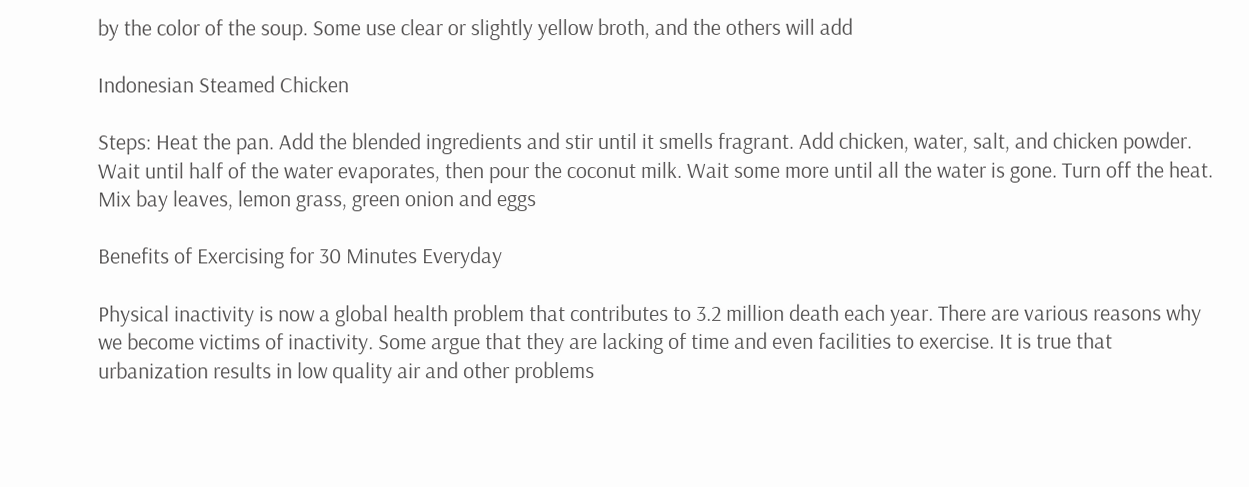by the color of the soup. Some use clear or slightly yellow broth, and the others will add

Indonesian Steamed Chicken

Steps: Heat the pan. Add the blended ingredients and stir until it smells fragrant. Add chicken, water, salt, and chicken powder. Wait until half of the water evaporates, then pour the coconut milk. Wait some more until all the water is gone. Turn off the heat. Mix bay leaves, lemon grass, green onion and eggs

Benefits of Exercising for 30 Minutes Everyday

Physical inactivity is now a global health problem that contributes to 3.2 million death each year. There are various reasons why we become victims of inactivity. Some argue that they are lacking of time and even facilities to exercise. It is true that urbanization results in low quality air and other problems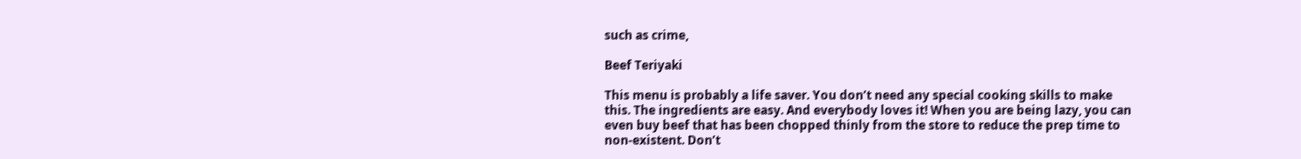such as crime,

Beef Teriyaki

This menu is probably a life saver. You don’t need any special cooking skills to make this. The ingredients are easy. And everybody loves it! When you are being lazy, you can even buy beef that has been chopped thinly from the store to reduce the prep time to non-existent. Don’t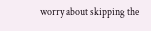worry about skipping the